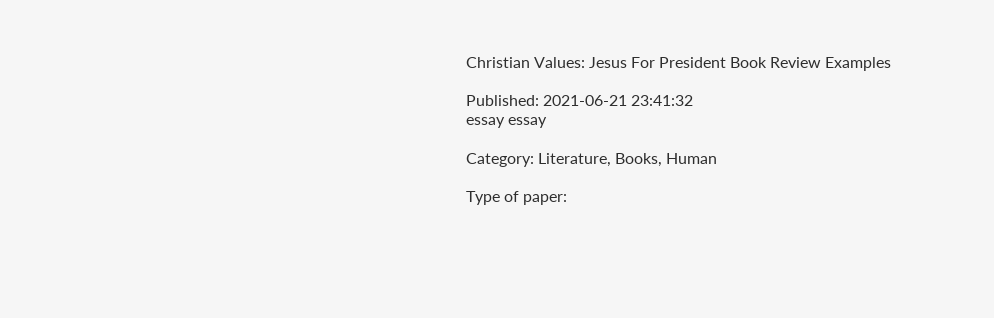Christian Values: Jesus For President Book Review Examples

Published: 2021-06-21 23:41:32
essay essay

Category: Literature, Books, Human

Type of paper: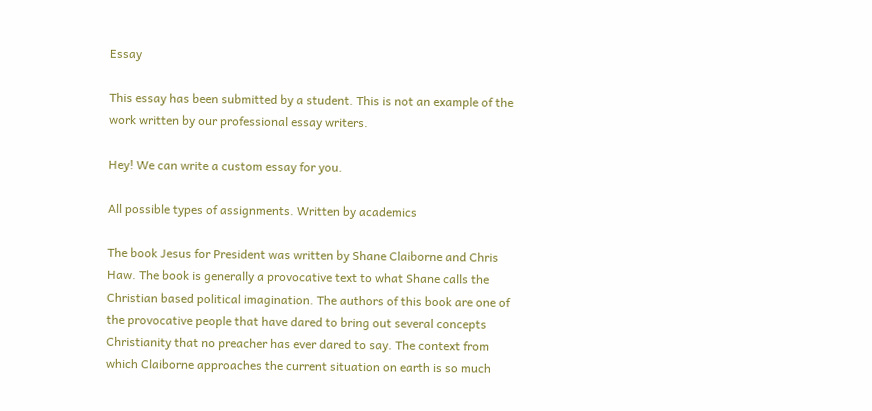Essay

This essay has been submitted by a student. This is not an example of the work written by our professional essay writers.

Hey! We can write a custom essay for you.

All possible types of assignments. Written by academics

The book Jesus for President was written by Shane Claiborne and Chris Haw. The book is generally a provocative text to what Shane calls the Christian based political imagination. The authors of this book are one of the provocative people that have dared to bring out several concepts Christianity that no preacher has ever dared to say. The context from which Claiborne approaches the current situation on earth is so much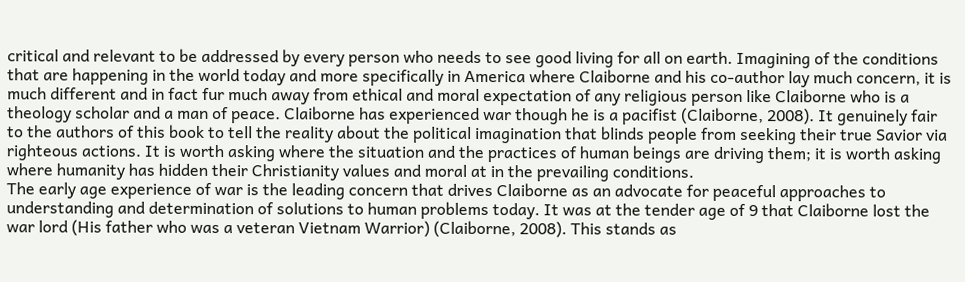critical and relevant to be addressed by every person who needs to see good living for all on earth. Imagining of the conditions that are happening in the world today and more specifically in America where Claiborne and his co-author lay much concern, it is much different and in fact fur much away from ethical and moral expectation of any religious person like Claiborne who is a theology scholar and a man of peace. Claiborne has experienced war though he is a pacifist (Claiborne, 2008). It genuinely fair to the authors of this book to tell the reality about the political imagination that blinds people from seeking their true Savior via righteous actions. It is worth asking where the situation and the practices of human beings are driving them; it is worth asking where humanity has hidden their Christianity values and moral at in the prevailing conditions.
The early age experience of war is the leading concern that drives Claiborne as an advocate for peaceful approaches to understanding and determination of solutions to human problems today. It was at the tender age of 9 that Claiborne lost the war lord (His father who was a veteran Vietnam Warrior) (Claiborne, 2008). This stands as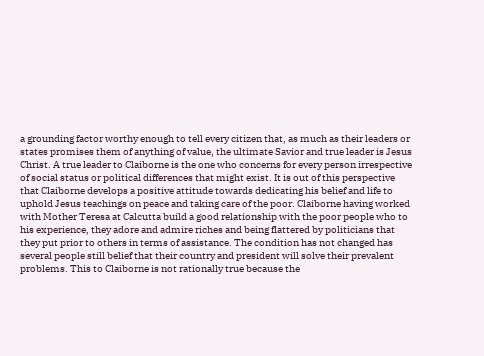a grounding factor worthy enough to tell every citizen that, as much as their leaders or states promises them of anything of value, the ultimate Savior and true leader is Jesus Christ. A true leader to Claiborne is the one who concerns for every person irrespective of social status or political differences that might exist. It is out of this perspective that Claiborne develops a positive attitude towards dedicating his belief and life to uphold Jesus teachings on peace and taking care of the poor. Claiborne having worked with Mother Teresa at Calcutta build a good relationship with the poor people who to his experience, they adore and admire riches and being flattered by politicians that they put prior to others in terms of assistance. The condition has not changed has several people still belief that their country and president will solve their prevalent problems. This to Claiborne is not rationally true because the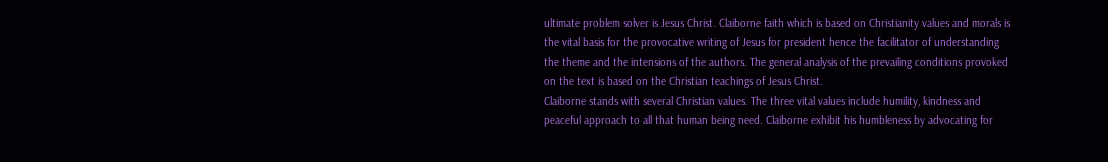ultimate problem solver is Jesus Christ. Claiborne faith which is based on Christianity values and morals is the vital basis for the provocative writing of Jesus for president hence the facilitator of understanding the theme and the intensions of the authors. The general analysis of the prevailing conditions provoked on the text is based on the Christian teachings of Jesus Christ.
Claiborne stands with several Christian values. The three vital values include humility, kindness and peaceful approach to all that human being need. Claiborne exhibit his humbleness by advocating for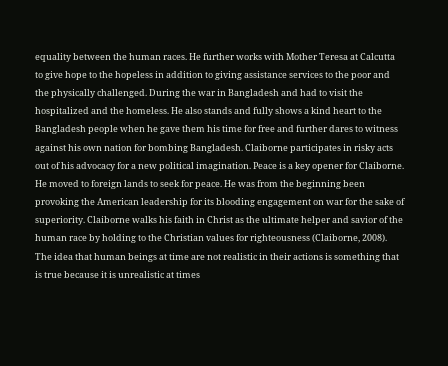equality between the human races. He further works with Mother Teresa at Calcutta to give hope to the hopeless in addition to giving assistance services to the poor and the physically challenged. During the war in Bangladesh and had to visit the hospitalized and the homeless. He also stands and fully shows a kind heart to the Bangladesh people when he gave them his time for free and further dares to witness against his own nation for bombing Bangladesh. Claiborne participates in risky acts out of his advocacy for a new political imagination. Peace is a key opener for Claiborne. He moved to foreign lands to seek for peace. He was from the beginning been provoking the American leadership for its blooding engagement on war for the sake of superiority. Claiborne walks his faith in Christ as the ultimate helper and savior of the human race by holding to the Christian values for righteousness (Claiborne, 2008).
The idea that human beings at time are not realistic in their actions is something that is true because it is unrealistic at times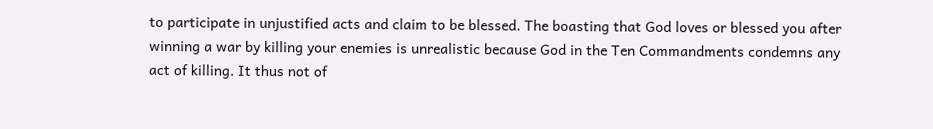to participate in unjustified acts and claim to be blessed. The boasting that God loves or blessed you after winning a war by killing your enemies is unrealistic because God in the Ten Commandments condemns any act of killing. It thus not of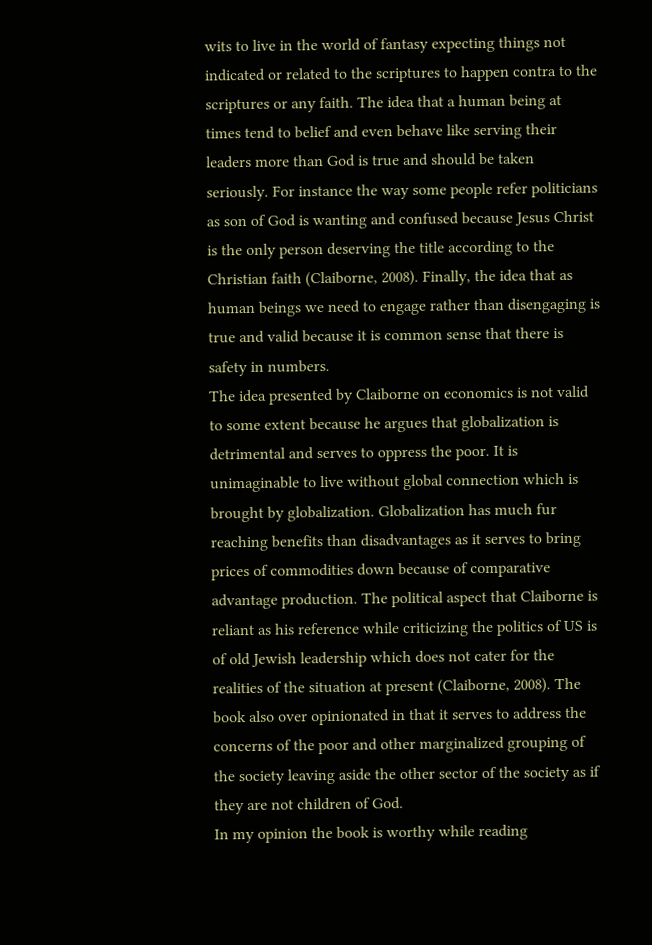wits to live in the world of fantasy expecting things not indicated or related to the scriptures to happen contra to the scriptures or any faith. The idea that a human being at times tend to belief and even behave like serving their leaders more than God is true and should be taken seriously. For instance the way some people refer politicians as son of God is wanting and confused because Jesus Christ is the only person deserving the title according to the Christian faith (Claiborne, 2008). Finally, the idea that as human beings we need to engage rather than disengaging is true and valid because it is common sense that there is safety in numbers.
The idea presented by Claiborne on economics is not valid to some extent because he argues that globalization is detrimental and serves to oppress the poor. It is unimaginable to live without global connection which is brought by globalization. Globalization has much fur reaching benefits than disadvantages as it serves to bring prices of commodities down because of comparative advantage production. The political aspect that Claiborne is reliant as his reference while criticizing the politics of US is of old Jewish leadership which does not cater for the realities of the situation at present (Claiborne, 2008). The book also over opinionated in that it serves to address the concerns of the poor and other marginalized grouping of the society leaving aside the other sector of the society as if they are not children of God.
In my opinion the book is worthy while reading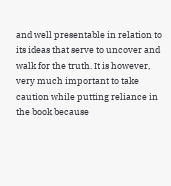and well presentable in relation to its ideas that serve to uncover and walk for the truth. It is however, very much important to take caution while putting reliance in the book because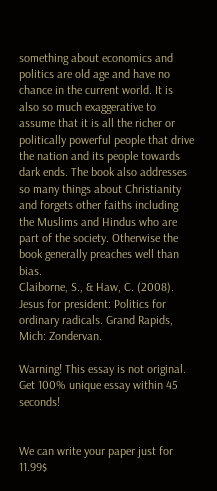something about economics and politics are old age and have no chance in the current world. It is also so much exaggerative to assume that it is all the richer or politically powerful people that drive the nation and its people towards dark ends. The book also addresses so many things about Christianity and forgets other faiths including the Muslims and Hindus who are part of the society. Otherwise the book generally preaches well than bias.
Claiborne, S., & Haw, C. (2008). Jesus for president: Politics for ordinary radicals. Grand Rapids, Mich: Zondervan.

Warning! This essay is not original. Get 100% unique essay within 45 seconds!


We can write your paper just for 11.99$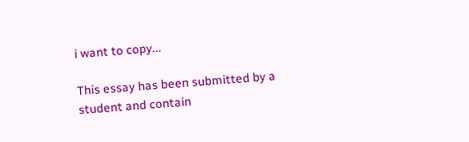i want to copy...

This essay has been submitted by a student and contain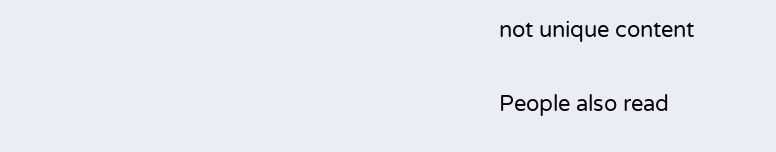not unique content

People also read